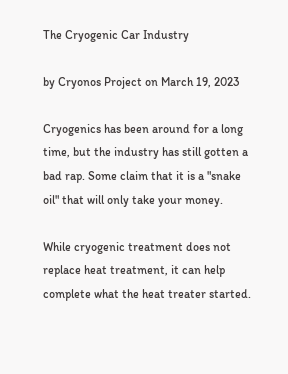The Cryogenic Car Industry

by Cryonos Project on March 19, 2023

Cryogenics has been around for a long time, but the industry has still gotten a bad rap. Some claim that it is a "snake oil" that will only take your money.

While cryogenic treatment does not replace heat treatment, it can help complete what the heat treater started.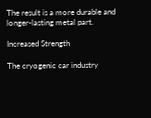The result is a more durable and longer-lasting metal part.

Increased Strength

The cryogenic car industry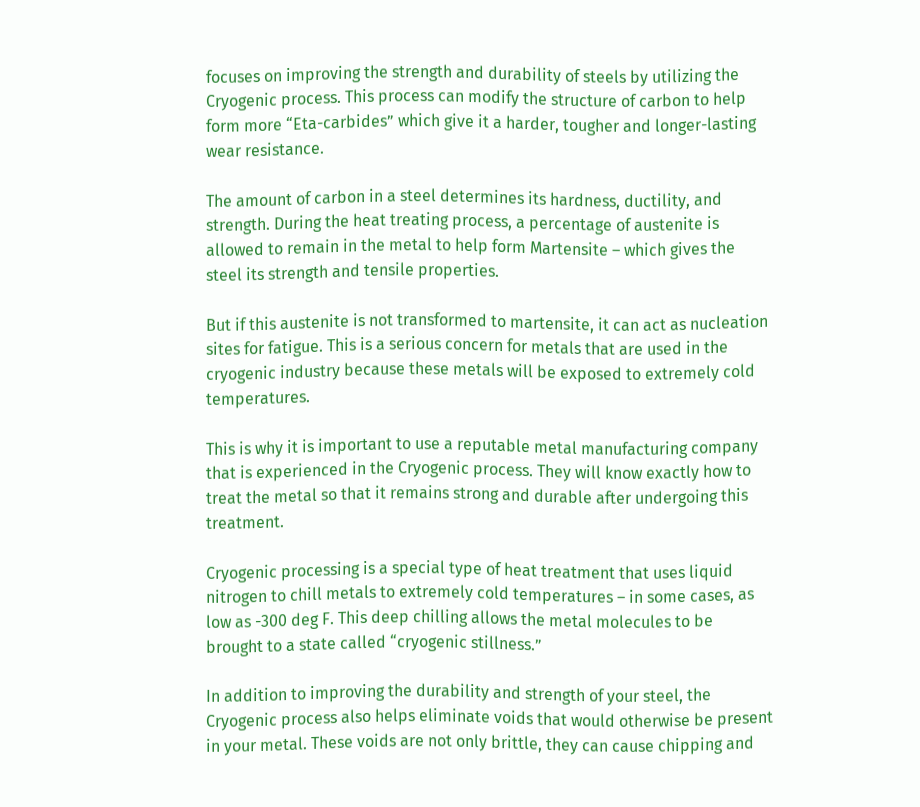focuses on improving the strength and durability of steels by utilizing the Cryogenic process. This process can modify the structure of carbon to help form more “Eta-carbides” which give it a harder, tougher and longer-lasting wear resistance.

The amount of carbon in a steel determines its hardness, ductility, and strength. During the heat treating process, a percentage of austenite is allowed to remain in the metal to help form Martensite – which gives the steel its strength and tensile properties.

But if this austenite is not transformed to martensite, it can act as nucleation sites for fatigue. This is a serious concern for metals that are used in the cryogenic industry because these metals will be exposed to extremely cold temperatures.

This is why it is important to use a reputable metal manufacturing company that is experienced in the Cryogenic process. They will know exactly how to treat the metal so that it remains strong and durable after undergoing this treatment.

Cryogenic processing is a special type of heat treatment that uses liquid nitrogen to chill metals to extremely cold temperatures – in some cases, as low as -300 deg F. This deep chilling allows the metal molecules to be brought to a state called “cryogenic stillness.”

In addition to improving the durability and strength of your steel, the Cryogenic process also helps eliminate voids that would otherwise be present in your metal. These voids are not only brittle, they can cause chipping and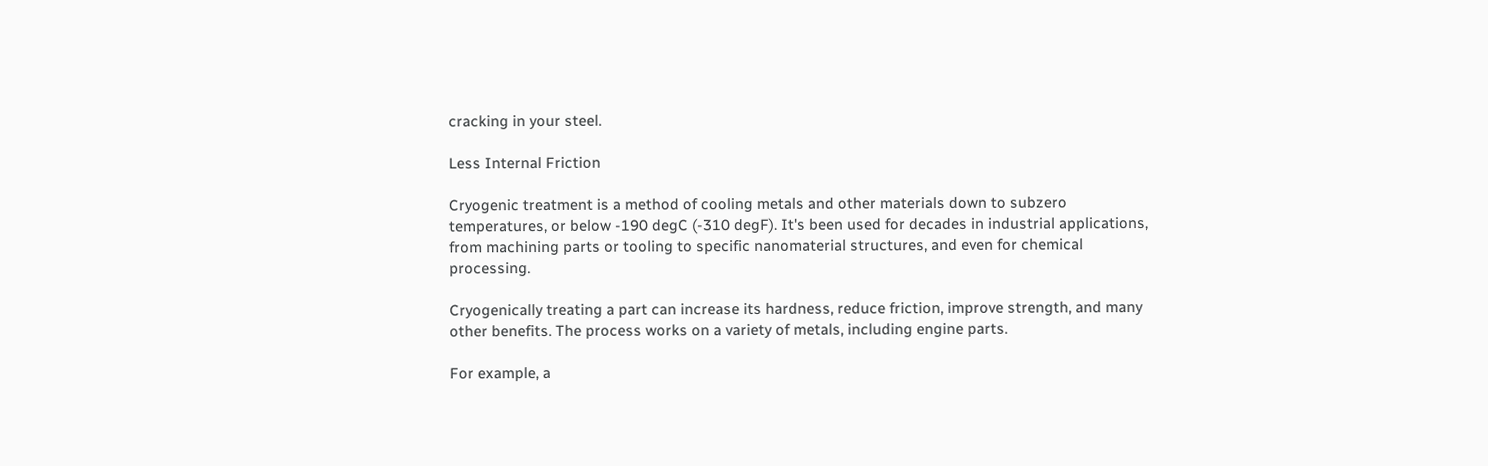cracking in your steel.

Less Internal Friction

Cryogenic treatment is a method of cooling metals and other materials down to subzero temperatures, or below -190 degC (-310 degF). It's been used for decades in industrial applications, from machining parts or tooling to specific nanomaterial structures, and even for chemical processing.

Cryogenically treating a part can increase its hardness, reduce friction, improve strength, and many other benefits. The process works on a variety of metals, including engine parts.

For example, a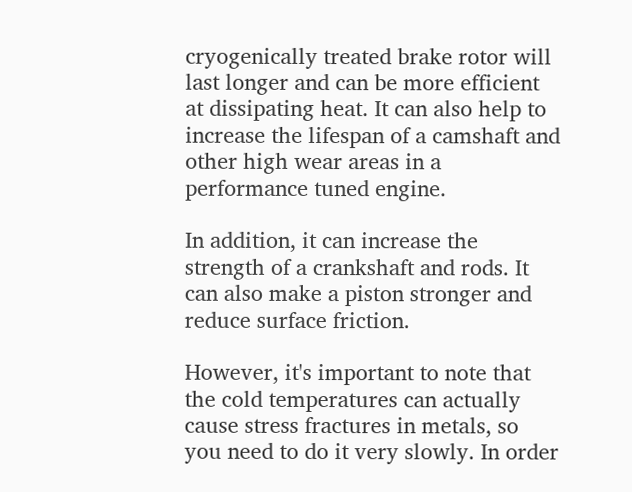cryogenically treated brake rotor will last longer and can be more efficient at dissipating heat. It can also help to increase the lifespan of a camshaft and other high wear areas in a performance tuned engine.

In addition, it can increase the strength of a crankshaft and rods. It can also make a piston stronger and reduce surface friction.

However, it's important to note that the cold temperatures can actually cause stress fractures in metals, so you need to do it very slowly. In order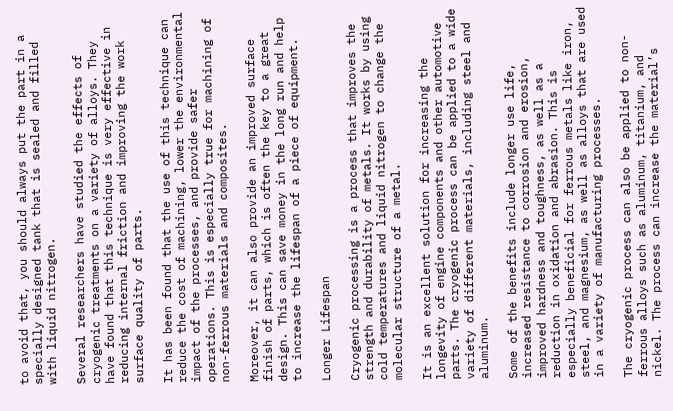to avoid that, you should always put the part in a specially designed tank that is sealed and filled with liquid nitrogen.

Several researchers have studied the effects of cryogenic treatments on a variety of alloys. They have found that this technique is very effective in reducing internal friction and improving the work surface quality of parts.

It has been found that the use of this technique can reduce the cost of machining, lower the environmental impact of the processes, and provide safer operations. This is especially true for machining of non-ferrous materials and composites.

Moreover, it can also provide an improved surface finish of parts, which is often the key to a great design. This can save money in the long run and help to increase the lifespan of a piece of equipment.

Longer Lifespan

Cryogenic processing is a process that improves the strength and durability of metals. It works by using cold temperatures and liquid nitrogen to change the molecular structure of a metal.

It is an excellent solution for increasing the longevity of engine components and other automotive parts. The cryogenic process can be applied to a wide variety of different materials, including steel and aluminum.

Some of the benefits include longer use life, increased resistance to corrosion and erosion, improved hardness and toughness, as well as a reduction in oxidation and abrasion. This is especially beneficial for ferrous metals like iron, steel, and magnesium, as well as alloys that are used in a variety of manufacturing processes.

The cryogenic process can also be applied to non-ferrous alloys such as aluminum, titanium, and nickel. The process can increase the material’s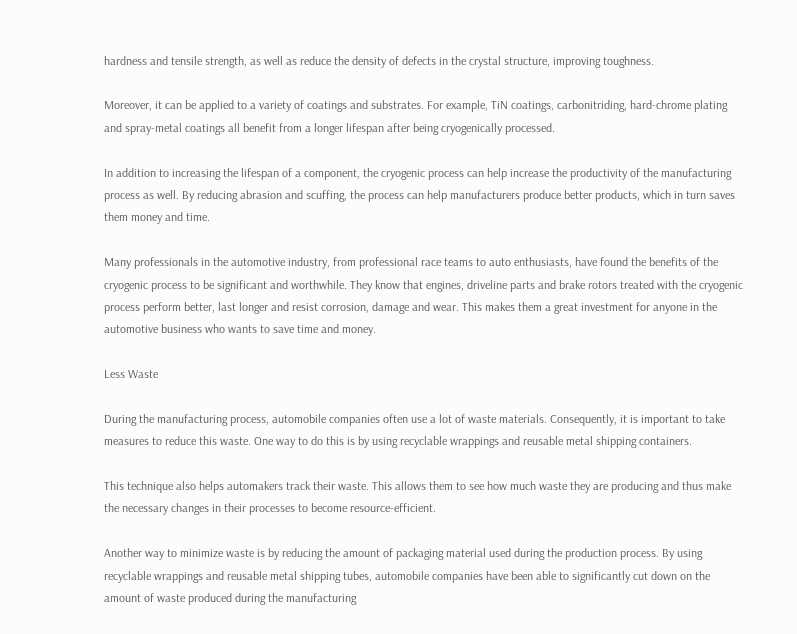hardness and tensile strength, as well as reduce the density of defects in the crystal structure, improving toughness.

Moreover, it can be applied to a variety of coatings and substrates. For example, TiN coatings, carbonitriding, hard-chrome plating and spray-metal coatings all benefit from a longer lifespan after being cryogenically processed.

In addition to increasing the lifespan of a component, the cryogenic process can help increase the productivity of the manufacturing process as well. By reducing abrasion and scuffing, the process can help manufacturers produce better products, which in turn saves them money and time.

Many professionals in the automotive industry, from professional race teams to auto enthusiasts, have found the benefits of the cryogenic process to be significant and worthwhile. They know that engines, driveline parts and brake rotors treated with the cryogenic process perform better, last longer and resist corrosion, damage and wear. This makes them a great investment for anyone in the automotive business who wants to save time and money.

Less Waste

During the manufacturing process, automobile companies often use a lot of waste materials. Consequently, it is important to take measures to reduce this waste. One way to do this is by using recyclable wrappings and reusable metal shipping containers.

This technique also helps automakers track their waste. This allows them to see how much waste they are producing and thus make the necessary changes in their processes to become resource-efficient.

Another way to minimize waste is by reducing the amount of packaging material used during the production process. By using recyclable wrappings and reusable metal shipping tubes, automobile companies have been able to significantly cut down on the amount of waste produced during the manufacturing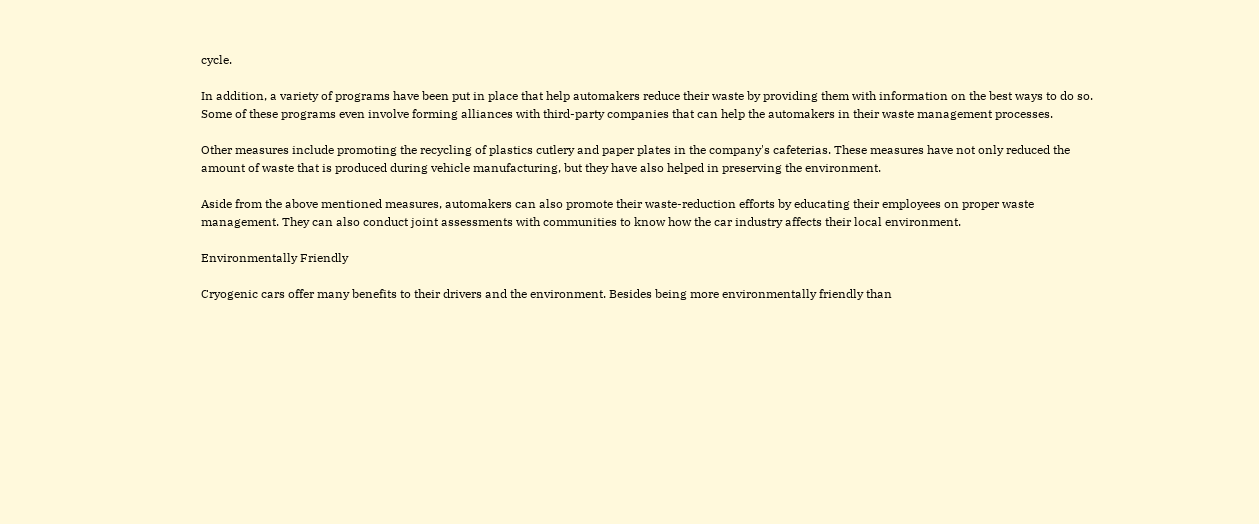cycle.

In addition, a variety of programs have been put in place that help automakers reduce their waste by providing them with information on the best ways to do so. Some of these programs even involve forming alliances with third-party companies that can help the automakers in their waste management processes.

Other measures include promoting the recycling of plastics cutlery and paper plates in the company's cafeterias. These measures have not only reduced the amount of waste that is produced during vehicle manufacturing, but they have also helped in preserving the environment.

Aside from the above mentioned measures, automakers can also promote their waste-reduction efforts by educating their employees on proper waste management. They can also conduct joint assessments with communities to know how the car industry affects their local environment.

Environmentally Friendly

Cryogenic cars offer many benefits to their drivers and the environment. Besides being more environmentally friendly than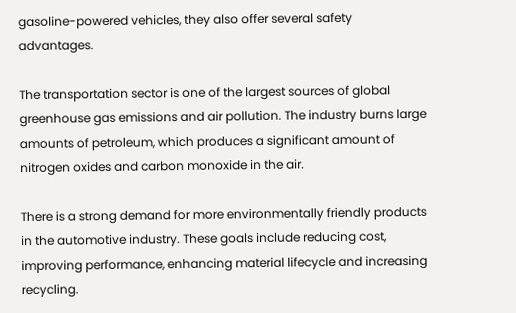gasoline-powered vehicles, they also offer several safety advantages.

The transportation sector is one of the largest sources of global greenhouse gas emissions and air pollution. The industry burns large amounts of petroleum, which produces a significant amount of nitrogen oxides and carbon monoxide in the air.

There is a strong demand for more environmentally friendly products in the automotive industry. These goals include reducing cost, improving performance, enhancing material lifecycle and increasing recycling.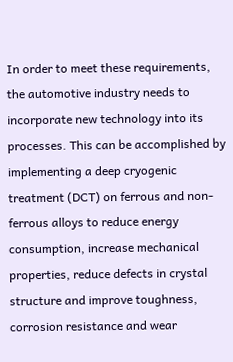In order to meet these requirements, the automotive industry needs to incorporate new technology into its processes. This can be accomplished by implementing a deep cryogenic treatment (DCT) on ferrous and non-ferrous alloys to reduce energy consumption, increase mechanical properties, reduce defects in crystal structure and improve toughness, corrosion resistance and wear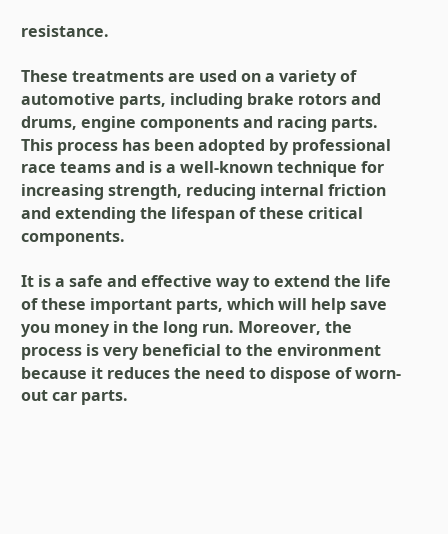resistance.

These treatments are used on a variety of automotive parts, including brake rotors and drums, engine components and racing parts. This process has been adopted by professional race teams and is a well-known technique for increasing strength, reducing internal friction and extending the lifespan of these critical components.

It is a safe and effective way to extend the life of these important parts, which will help save you money in the long run. Moreover, the process is very beneficial to the environment because it reduces the need to dispose of worn-out car parts.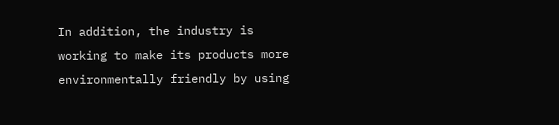In addition, the industry is working to make its products more environmentally friendly by using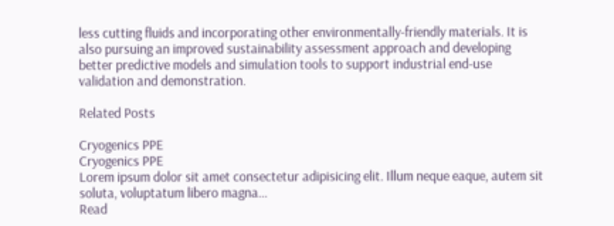less cutting fluids and incorporating other environmentally-friendly materials. It is also pursuing an improved sustainability assessment approach and developing better predictive models and simulation tools to support industrial end-use validation and demonstration.

Related Posts

Cryogenics PPE
Cryogenics PPE
Lorem ipsum dolor sit amet consectetur adipisicing elit. Illum neque eaque, autem sit soluta, voluptatum libero magna...
Read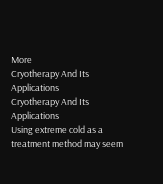More
Cryotherapy And Its Applications
Cryotherapy And Its Applications
Using extreme cold as a treatment method may seem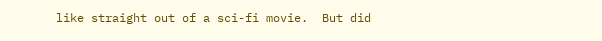like straight out of a sci-fi movie.  But did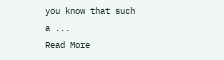you know that such a ...
Read More